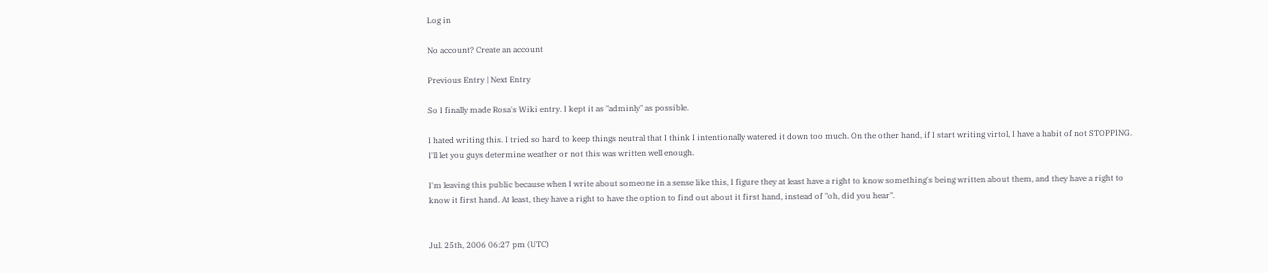Log in

No account? Create an account

Previous Entry | Next Entry

So I finally made Rosa's Wiki entry. I kept it as "adminly" as possible.

I hated writing this. I tried so hard to keep things neutral that I think I intentionally watered it down too much. On the other hand, if I start writing virtol, I have a habit of not STOPPING. I'll let you guys determine weather or not this was written well enough.

I'm leaving this public because when I write about someone in a sense like this, I figure they at least have a right to know something's being written about them, and they have a right to know it first hand. At least, they have a right to have the option to find out about it first hand, instead of "oh, did you hear".


Jul. 25th, 2006 06:27 pm (UTC)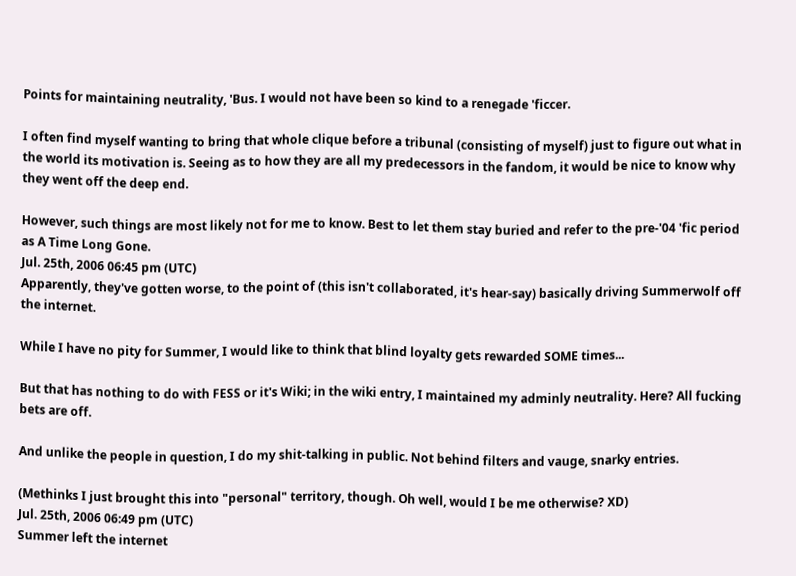Points for maintaining neutrality, 'Bus. I would not have been so kind to a renegade 'ficcer.

I often find myself wanting to bring that whole clique before a tribunal (consisting of myself) just to figure out what in the world its motivation is. Seeing as to how they are all my predecessors in the fandom, it would be nice to know why they went off the deep end.

However, such things are most likely not for me to know. Best to let them stay buried and refer to the pre-'04 'fic period as A Time Long Gone.
Jul. 25th, 2006 06:45 pm (UTC)
Apparently, they've gotten worse, to the point of (this isn't collaborated, it's hear-say) basically driving Summerwolf off the internet.

While I have no pity for Summer, I would like to think that blind loyalty gets rewarded SOME times...

But that has nothing to do with FESS or it's Wiki; in the wiki entry, I maintained my adminly neutrality. Here? All fucking bets are off.

And unlike the people in question, I do my shit-talking in public. Not behind filters and vauge, snarky entries.

(Methinks I just brought this into "personal" territory, though. Oh well, would I be me otherwise? XD)
Jul. 25th, 2006 06:49 pm (UTC)
Summer left the internet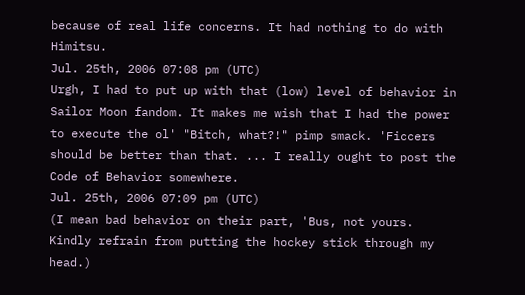because of real life concerns. It had nothing to do with Himitsu.
Jul. 25th, 2006 07:08 pm (UTC)
Urgh, I had to put up with that (low) level of behavior in Sailor Moon fandom. It makes me wish that I had the power to execute the ol' "Bitch, what?!" pimp smack. 'Ficcers should be better than that. ... I really ought to post the Code of Behavior somewhere.
Jul. 25th, 2006 07:09 pm (UTC)
(I mean bad behavior on their part, 'Bus, not yours. Kindly refrain from putting the hockey stick through my head.)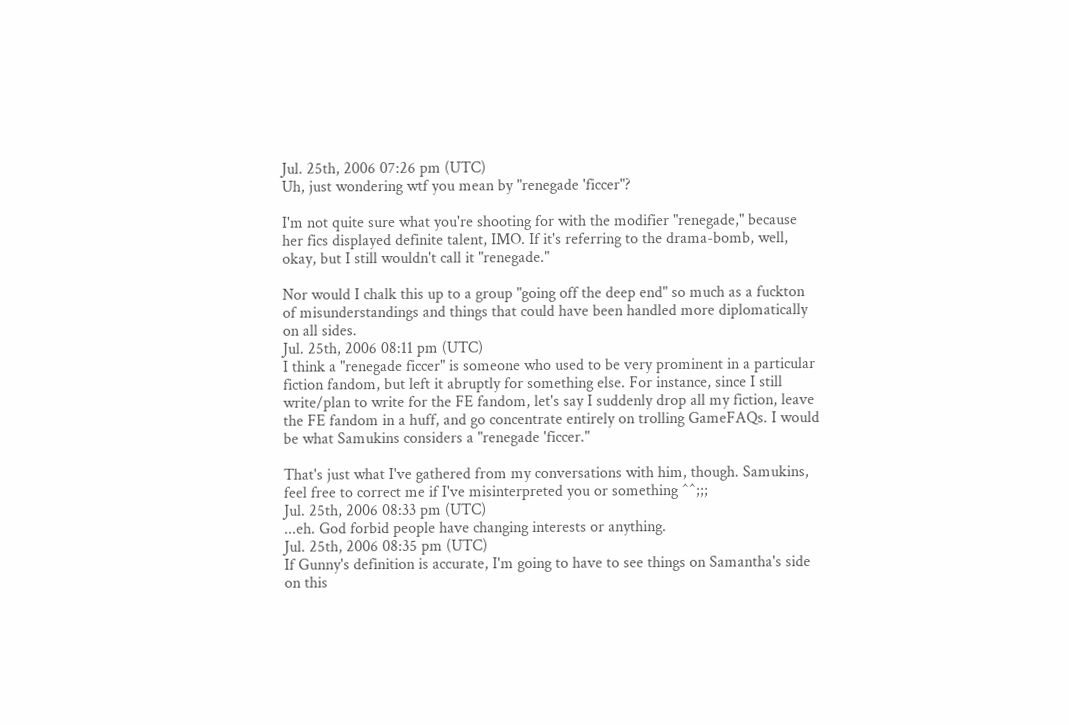Jul. 25th, 2006 07:26 pm (UTC)
Uh, just wondering wtf you mean by "renegade 'ficcer"?

I'm not quite sure what you're shooting for with the modifier "renegade," because her fics displayed definite talent, IMO. If it's referring to the drama-bomb, well, okay, but I still wouldn't call it "renegade."

Nor would I chalk this up to a group "going off the deep end" so much as a fuckton of misunderstandings and things that could have been handled more diplomatically on all sides.
Jul. 25th, 2006 08:11 pm (UTC)
I think a "renegade ficcer" is someone who used to be very prominent in a particular fiction fandom, but left it abruptly for something else. For instance, since I still write/plan to write for the FE fandom, let's say I suddenly drop all my fiction, leave the FE fandom in a huff, and go concentrate entirely on trolling GameFAQs. I would be what Samukins considers a "renegade 'ficcer."

That's just what I've gathered from my conversations with him, though. Samukins, feel free to correct me if I've misinterpreted you or something ^^;;;
Jul. 25th, 2006 08:33 pm (UTC)
...eh. God forbid people have changing interests or anything.
Jul. 25th, 2006 08:35 pm (UTC)
If Gunny's definition is accurate, I'm going to have to see things on Samantha's side on this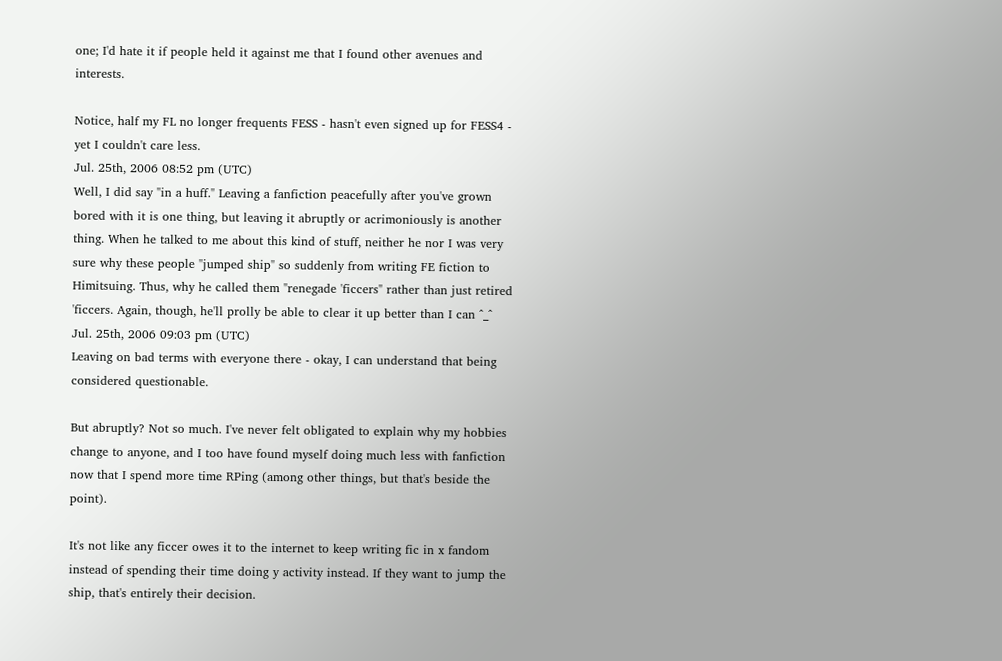one; I'd hate it if people held it against me that I found other avenues and interests.

Notice, half my FL no longer frequents FESS - hasn't even signed up for FESS4 - yet I couldn't care less.
Jul. 25th, 2006 08:52 pm (UTC)
Well, I did say "in a huff." Leaving a fanfiction peacefully after you've grown bored with it is one thing, but leaving it abruptly or acrimoniously is another thing. When he talked to me about this kind of stuff, neither he nor I was very sure why these people "jumped ship" so suddenly from writing FE fiction to Himitsuing. Thus, why he called them "renegade 'ficcers" rather than just retired 'ficcers. Again, though, he'll prolly be able to clear it up better than I can ^_^
Jul. 25th, 2006 09:03 pm (UTC)
Leaving on bad terms with everyone there - okay, I can understand that being considered questionable.

But abruptly? Not so much. I've never felt obligated to explain why my hobbies change to anyone, and I too have found myself doing much less with fanfiction now that I spend more time RPing (among other things, but that's beside the point).

It's not like any ficcer owes it to the internet to keep writing fic in x fandom instead of spending their time doing y activity instead. If they want to jump the ship, that's entirely their decision.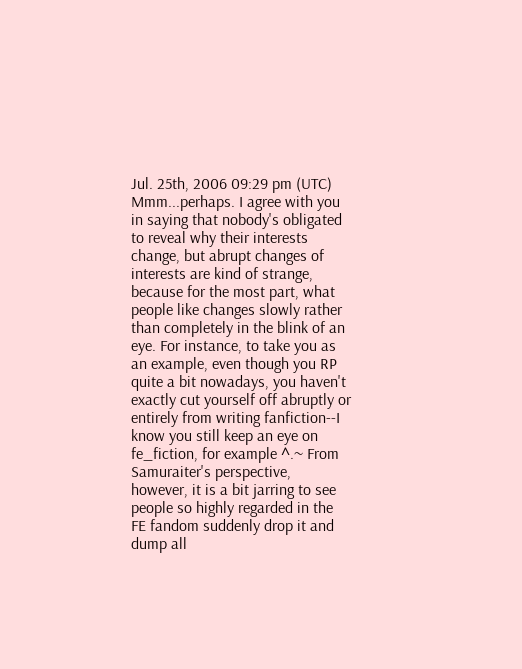Jul. 25th, 2006 09:29 pm (UTC)
Mmm...perhaps. I agree with you in saying that nobody's obligated to reveal why their interests change, but abrupt changes of interests are kind of strange, because for the most part, what people like changes slowly rather than completely in the blink of an eye. For instance, to take you as an example, even though you RP quite a bit nowadays, you haven't exactly cut yourself off abruptly or entirely from writing fanfiction--I know you still keep an eye on fe_fiction, for example ^.~ From Samuraiter's perspective, however, it is a bit jarring to see people so highly regarded in the FE fandom suddenly drop it and dump all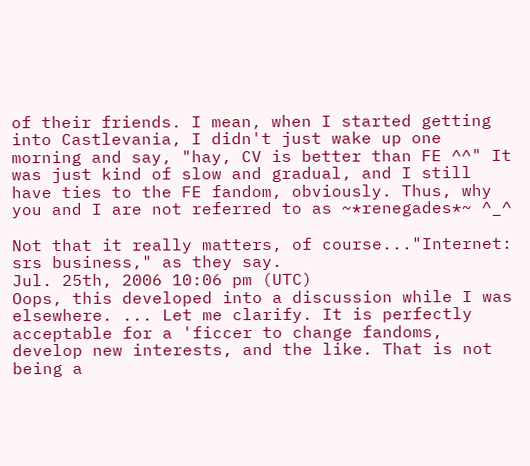of their friends. I mean, when I started getting into Castlevania, I didn't just wake up one morning and say, "hay, CV is better than FE ^^" It was just kind of slow and gradual, and I still have ties to the FE fandom, obviously. Thus, why you and I are not referred to as ~*renegades*~ ^_^

Not that it really matters, of course..."Internet: srs business," as they say.
Jul. 25th, 2006 10:06 pm (UTC)
Oops, this developed into a discussion while I was elsewhere. ... Let me clarify. It is perfectly acceptable for a 'ficcer to change fandoms, develop new interests, and the like. That is not being a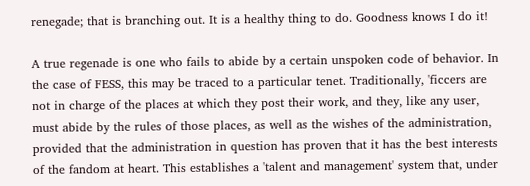renegade; that is branching out. It is a healthy thing to do. Goodness knows I do it!

A true regenade is one who fails to abide by a certain unspoken code of behavior. In the case of FESS, this may be traced to a particular tenet. Traditionally, 'ficcers are not in charge of the places at which they post their work, and they, like any user, must abide by the rules of those places, as well as the wishes of the administration, provided that the administration in question has proven that it has the best interests of the fandom at heart. This establishes a 'talent and management' system that, under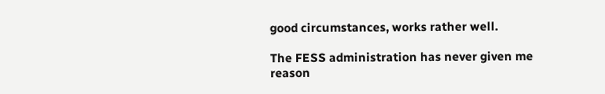good circumstances, works rather well.

The FESS administration has never given me reason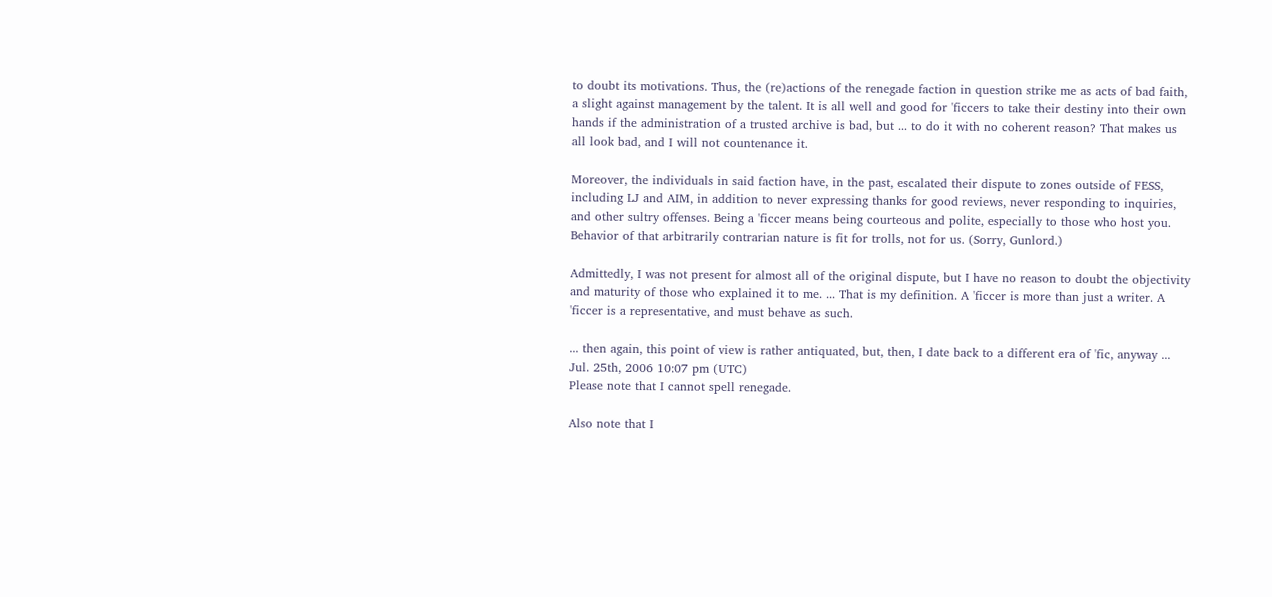to doubt its motivations. Thus, the (re)actions of the renegade faction in question strike me as acts of bad faith, a slight against management by the talent. It is all well and good for 'ficcers to take their destiny into their own hands if the administration of a trusted archive is bad, but ... to do it with no coherent reason? That makes us all look bad, and I will not countenance it.

Moreover, the individuals in said faction have, in the past, escalated their dispute to zones outside of FESS, including LJ and AIM, in addition to never expressing thanks for good reviews, never responding to inquiries, and other sultry offenses. Being a 'ficcer means being courteous and polite, especially to those who host you. Behavior of that arbitrarily contrarian nature is fit for trolls, not for us. (Sorry, Gunlord.)

Admittedly, I was not present for almost all of the original dispute, but I have no reason to doubt the objectivity and maturity of those who explained it to me. ... That is my definition. A 'ficcer is more than just a writer. A 'ficcer is a representative, and must behave as such.

... then again, this point of view is rather antiquated, but, then, I date back to a different era of 'fic, anyway ...
Jul. 25th, 2006 10:07 pm (UTC)
Please note that I cannot spell renegade.

Also note that I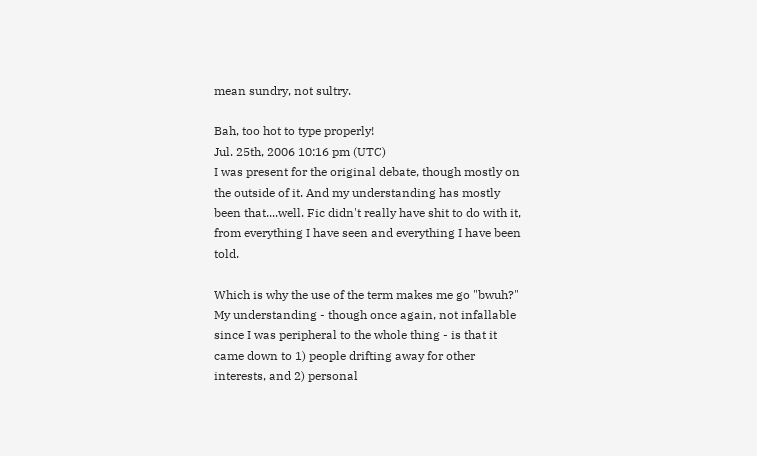mean sundry, not sultry.

Bah, too hot to type properly!
Jul. 25th, 2006 10:16 pm (UTC)
I was present for the original debate, though mostly on the outside of it. And my understanding has mostly been that....well. Fic didn't really have shit to do with it, from everything I have seen and everything I have been told.

Which is why the use of the term makes me go "bwuh?" My understanding - though once again, not infallable since I was peripheral to the whole thing - is that it came down to 1) people drifting away for other interests, and 2) personal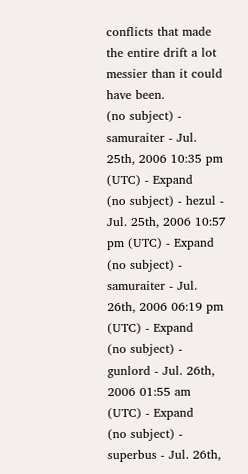conflicts that made the entire drift a lot messier than it could have been.
(no subject) - samuraiter - Jul. 25th, 2006 10:35 pm (UTC) - Expand
(no subject) - hezul - Jul. 25th, 2006 10:57 pm (UTC) - Expand
(no subject) - samuraiter - Jul. 26th, 2006 06:19 pm (UTC) - Expand
(no subject) - gunlord - Jul. 26th, 2006 01:55 am (UTC) - Expand
(no subject) - superbus - Jul. 26th,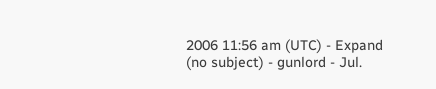2006 11:56 am (UTC) - Expand
(no subject) - gunlord - Jul.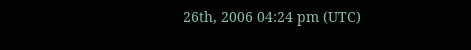26th, 2006 04:24 pm (UTC)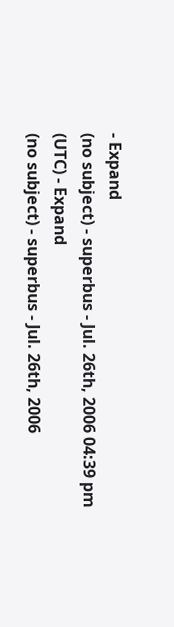- Expand
(no subject) - superbus - Jul. 26th, 2006 04:39 pm (UTC) - Expand
(no subject) - superbus - Jul. 26th, 2006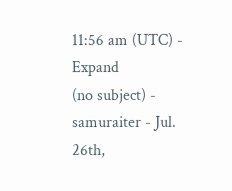11:56 am (UTC) - Expand
(no subject) - samuraiter - Jul. 26th,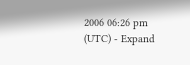2006 06:26 pm (UTC) - Expand